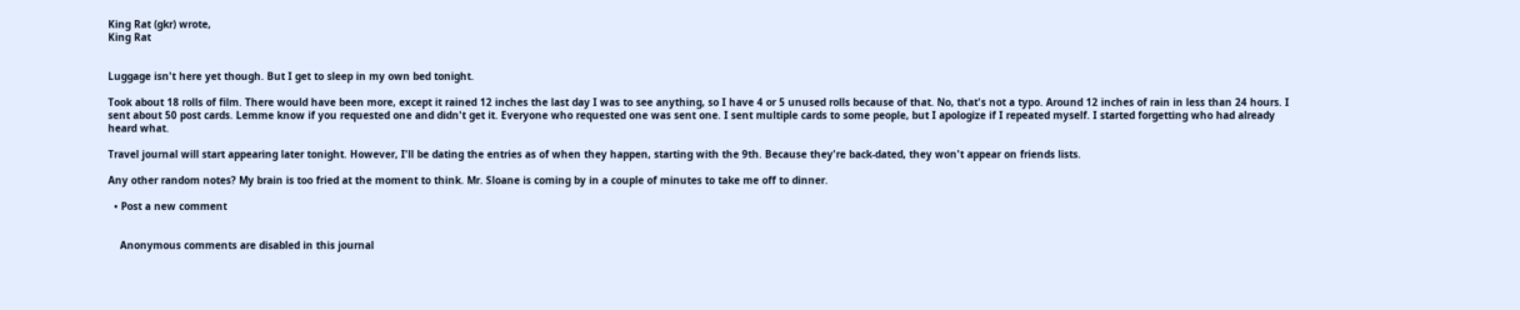King Rat (gkr) wrote,
King Rat


Luggage isn't here yet though. But I get to sleep in my own bed tonight.

Took about 18 rolls of film. There would have been more, except it rained 12 inches the last day I was to see anything, so I have 4 or 5 unused rolls because of that. No, that's not a typo. Around 12 inches of rain in less than 24 hours. I sent about 50 post cards. Lemme know if you requested one and didn't get it. Everyone who requested one was sent one. I sent multiple cards to some people, but I apologize if I repeated myself. I started forgetting who had already heard what.

Travel journal will start appearing later tonight. However, I'll be dating the entries as of when they happen, starting with the 9th. Because they're back-dated, they won't appear on friends lists.

Any other random notes? My brain is too fried at the moment to think. Mr. Sloane is coming by in a couple of minutes to take me off to dinner.

  • Post a new comment


    Anonymous comments are disabled in this journal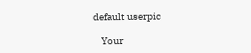default userpic

    Your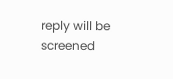reply will be screened